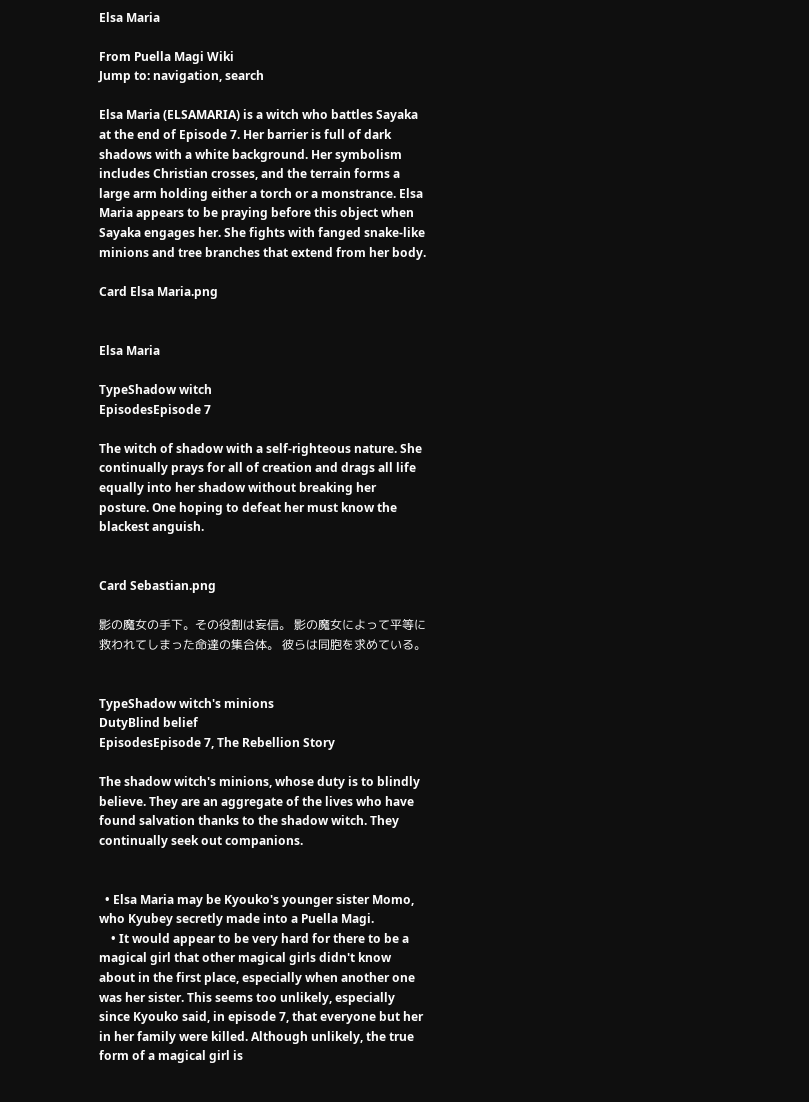Elsa Maria

From Puella Magi Wiki
Jump to: navigation, search

Elsa Maria (ELSAMARIA) is a witch who battles Sayaka at the end of Episode 7. Her barrier is full of dark shadows with a white background. Her symbolism includes Christian crosses, and the terrain forms a large arm holding either a torch or a monstrance. Elsa Maria appears to be praying before this object when Sayaka engages her. She fights with fanged snake-like minions and tree branches that extend from her body.

Card Elsa Maria.png


Elsa Maria

TypeShadow witch
EpisodesEpisode 7

The witch of shadow with a self-righteous nature. She continually prays for all of creation and drags all life equally into her shadow without breaking her posture. One hoping to defeat her must know the blackest anguish.


Card Sebastian.png

影の魔女の手下。その役割は妄信。 影の魔女によって平等に救われてしまった命達の集合体。 彼らは同胞を求めている。


TypeShadow witch's minions
DutyBlind belief
EpisodesEpisode 7, The Rebellion Story

The shadow witch's minions, whose duty is to blindly believe. They are an aggregate of the lives who have found salvation thanks to the shadow witch. They continually seek out companions.


  • Elsa Maria may be Kyouko's younger sister Momo, who Kyubey secretly made into a Puella Magi.
    • It would appear to be very hard for there to be a magical girl that other magical girls didn't know about in the first place, especially when another one was her sister. This seems too unlikely, especially since Kyouko said, in episode 7, that everyone but her in her family were killed. Although unlikely, the true form of a magical girl is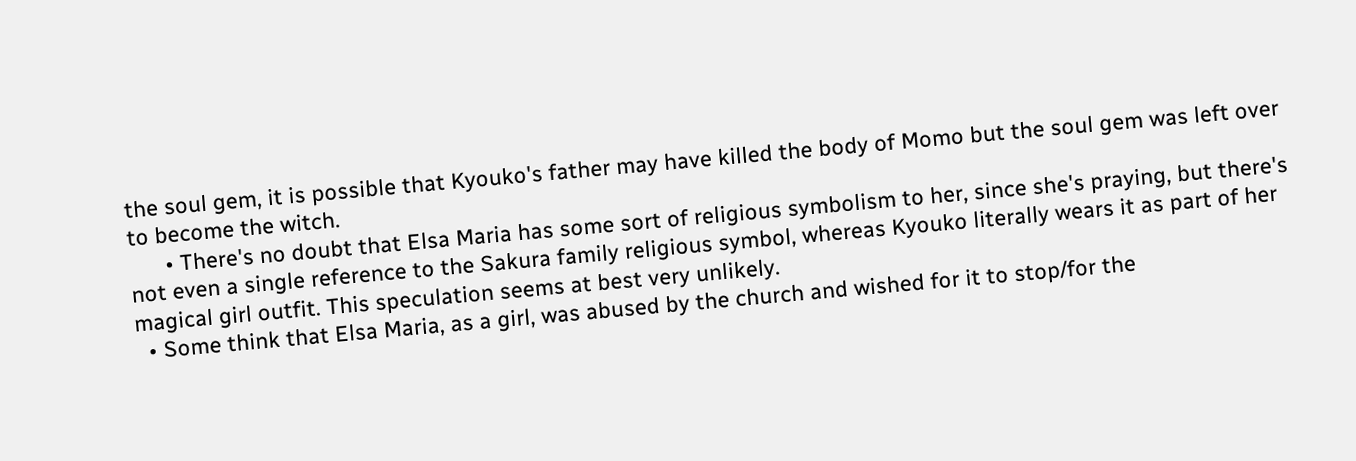the soul gem, it is possible that Kyouko's father may have killed the body of Momo but the soul gem was left over to become the witch.
      • There's no doubt that Elsa Maria has some sort of religious symbolism to her, since she's praying, but there's not even a single reference to the Sakura family religious symbol, whereas Kyouko literally wears it as part of her magical girl outfit. This speculation seems at best very unlikely.
  • Some think that Elsa Maria, as a girl, was abused by the church and wished for it to stop/for the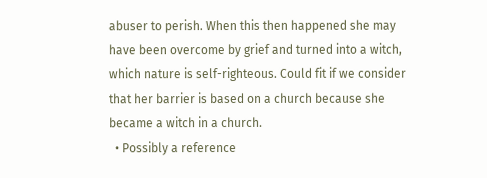abuser to perish. When this then happened she may have been overcome by grief and turned into a witch, which nature is self-righteous. Could fit if we consider that her barrier is based on a church because she became a witch in a church.
  • Possibly a reference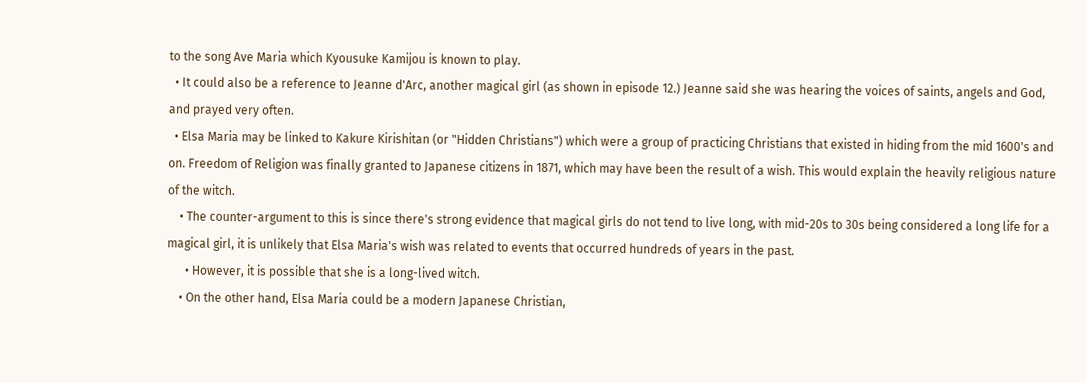to the song Ave Maria which Kyousuke Kamijou is known to play.
  • It could also be a reference to Jeanne d'Arc, another magical girl (as shown in episode 12.) Jeanne said she was hearing the voices of saints, angels and God, and prayed very often.
  • Elsa Maria may be linked to Kakure Kirishitan (or "Hidden Christians") which were a group of practicing Christians that existed in hiding from the mid 1600's and on. Freedom of Religion was finally granted to Japanese citizens in 1871, which may have been the result of a wish. This would explain the heavily religious nature of the witch.
    • The counter-argument to this is since there's strong evidence that magical girls do not tend to live long, with mid-20s to 30s being considered a long life for a magical girl, it is unlikely that Elsa Maria's wish was related to events that occurred hundreds of years in the past.
      • However, it is possible that she is a long-lived witch.
    • On the other hand, Elsa Maria could be a modern Japanese Christian,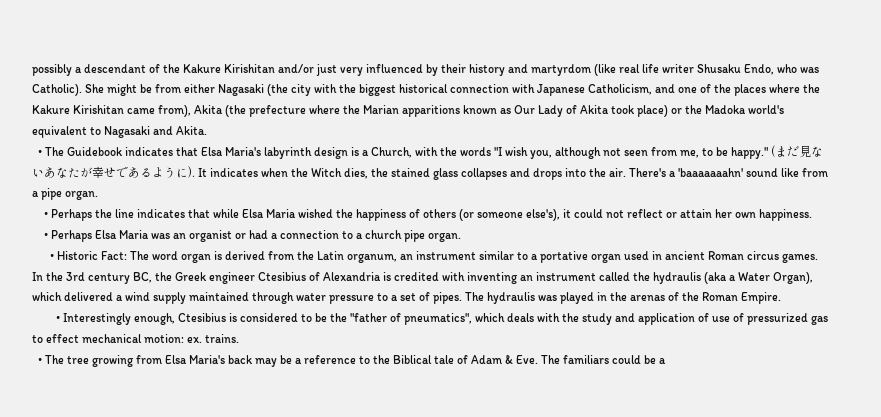possibly a descendant of the Kakure Kirishitan and/or just very influenced by their history and martyrdom (like real life writer Shusaku Endo, who was Catholic). She might be from either Nagasaki (the city with the biggest historical connection with Japanese Catholicism, and one of the places where the Kakure Kirishitan came from), Akita (the prefecture where the Marian apparitions known as Our Lady of Akita took place) or the Madoka world's equivalent to Nagasaki and Akita.
  • The Guidebook indicates that Elsa Maria's labyrinth design is a Church, with the words "I wish you, although not seen from me, to be happy." (まだ見ないあなたが幸せであるように). It indicates when the Witch dies, the stained glass collapses and drops into the air. There's a 'baaaaaaahn' sound like from a pipe organ.
    • Perhaps the line indicates that while Elsa Maria wished the happiness of others (or someone else's), it could not reflect or attain her own happiness.
    • Perhaps Elsa Maria was an organist or had a connection to a church pipe organ.
      • Historic Fact: The word organ is derived from the Latin organum, an instrument similar to a portative organ used in ancient Roman circus games. In the 3rd century BC, the Greek engineer Ctesibius of Alexandria is credited with inventing an instrument called the hydraulis (aka a Water Organ), which delivered a wind supply maintained through water pressure to a set of pipes. The hydraulis was played in the arenas of the Roman Empire.
        • Interestingly enough, Ctesibius is considered to be the "father of pneumatics", which deals with the study and application of use of pressurized gas to effect mechanical motion: ex. trains.
  • The tree growing from Elsa Maria's back may be a reference to the Biblical tale of Adam & Eve. The familiars could be a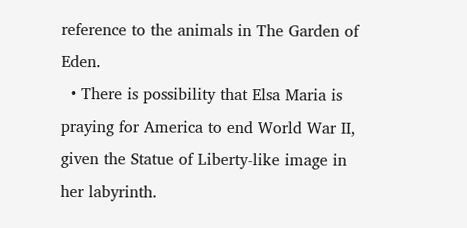reference to the animals in The Garden of Eden.
  • There is possibility that Elsa Maria is praying for America to end World War II, given the Statue of Liberty-like image in her labyrinth.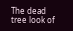The dead tree look of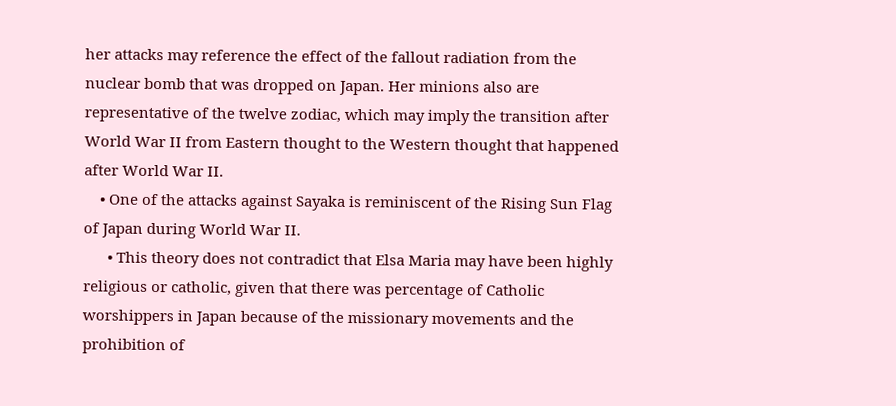her attacks may reference the effect of the fallout radiation from the nuclear bomb that was dropped on Japan. Her minions also are representative of the twelve zodiac, which may imply the transition after World War II from Eastern thought to the Western thought that happened after World War II.
    • One of the attacks against Sayaka is reminiscent of the Rising Sun Flag of Japan during World War II.
      • This theory does not contradict that Elsa Maria may have been highly religious or catholic, given that there was percentage of Catholic worshippers in Japan because of the missionary movements and the prohibition of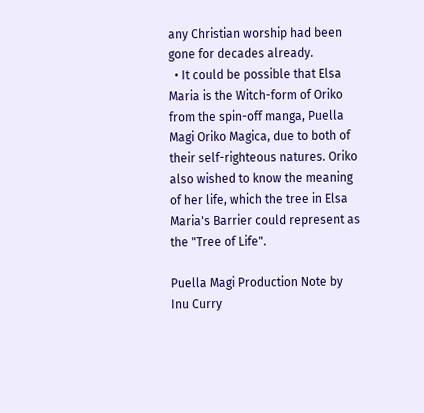any Christian worship had been gone for decades already.
  • It could be possible that Elsa Maria is the Witch-form of Oriko from the spin-off manga, Puella Magi Oriko Magica, due to both of their self-righteous natures. Oriko also wished to know the meaning of her life, which the tree in Elsa Maria's Barrier could represent as the "Tree of Life".

Puella Magi Production Note by Inu Curry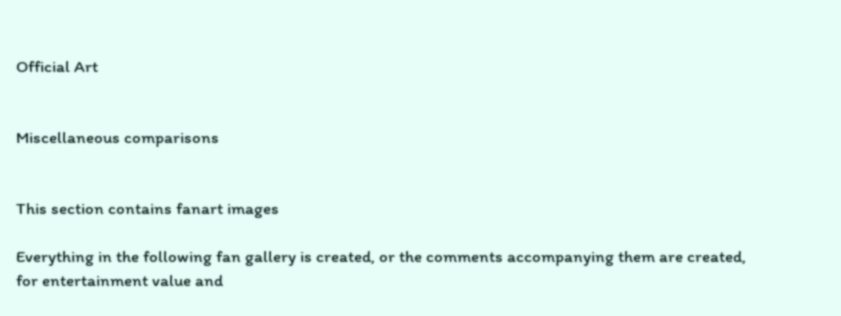Official Art


Miscellaneous comparisons


This section contains fanart images

Everything in the following fan gallery is created, or the comments accompanying them are created, for entertainment value and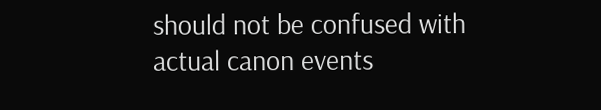should not be confused with actual canon events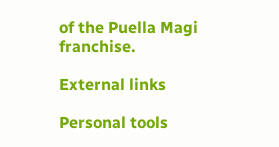of the Puella Magi franchise.

External links

Personal tools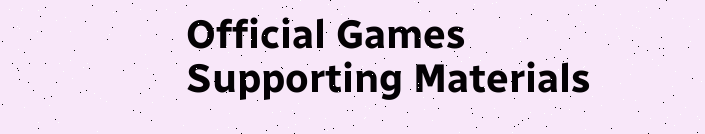Official Games
Supporting Materials